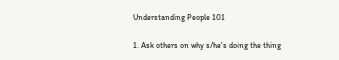Understanding People 101

1. Ask others on why s/he's doing the thing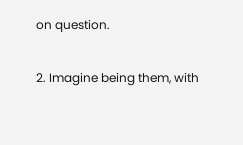on question.

2. Imagine being them, with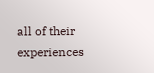all of their experiences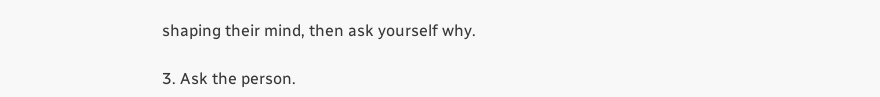shaping their mind, then ask yourself why.

3. Ask the person.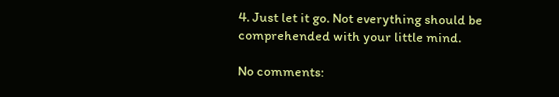4. Just let it go. Not everything should be comprehended with your little mind.

No comments: